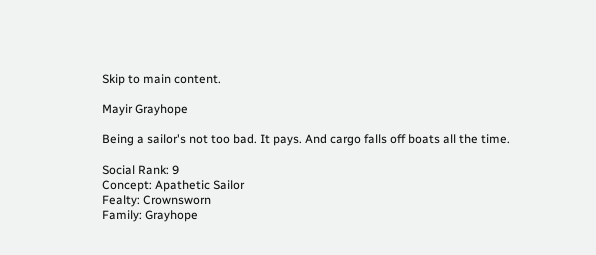Skip to main content.

Mayir Grayhope

Being a sailor's not too bad. It pays. And cargo falls off boats all the time.

Social Rank: 9
Concept: Apathetic Sailor
Fealty: Crownsworn
Family: Grayhope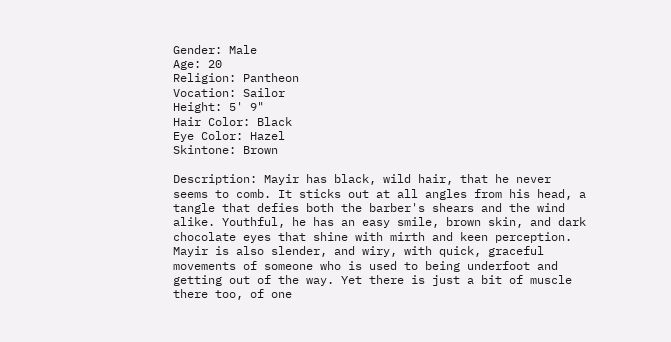Gender: Male
Age: 20
Religion: Pantheon
Vocation: Sailor
Height: 5' 9"
Hair Color: Black
Eye Color: Hazel
Skintone: Brown

Description: Mayir has black, wild hair, that he never seems to comb. It sticks out at all angles from his head, a tangle that defies both the barber's shears and the wind alike. Youthful, he has an easy smile, brown skin, and dark chocolate eyes that shine with mirth and keen perception. Mayir is also slender, and wiry, with quick, graceful movements of someone who is used to being underfoot and getting out of the way. Yet there is just a bit of muscle there too, of one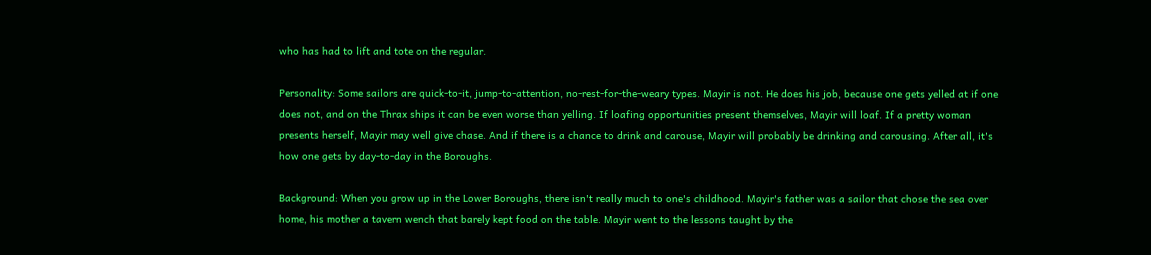who has had to lift and tote on the regular.

Personality: Some sailors are quick-to-it, jump-to-attention, no-rest-for-the-weary types. Mayir is not. He does his job, because one gets yelled at if one does not, and on the Thrax ships it can be even worse than yelling. If loafing opportunities present themselves, Mayir will loaf. If a pretty woman presents herself, Mayir may well give chase. And if there is a chance to drink and carouse, Mayir will probably be drinking and carousing. After all, it's how one gets by day-to-day in the Boroughs.

Background: When you grow up in the Lower Boroughs, there isn't really much to one's childhood. Mayir's father was a sailor that chose the sea over home, his mother a tavern wench that barely kept food on the table. Mayir went to the lessons taught by the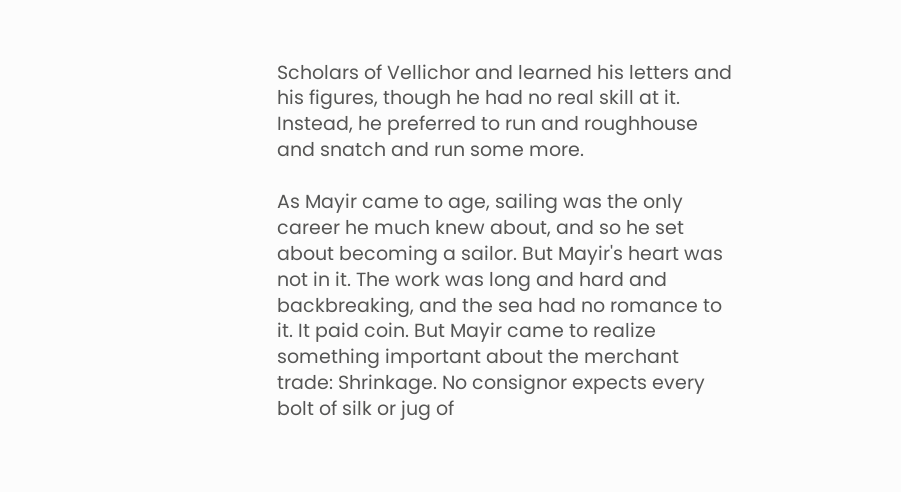Scholars of Vellichor and learned his letters and his figures, though he had no real skill at it. Instead, he preferred to run and roughhouse and snatch and run some more.

As Mayir came to age, sailing was the only career he much knew about, and so he set about becoming a sailor. But Mayir's heart was not in it. The work was long and hard and backbreaking, and the sea had no romance to it. It paid coin. But Mayir came to realize something important about the merchant trade: Shrinkage. No consignor expects every bolt of silk or jug of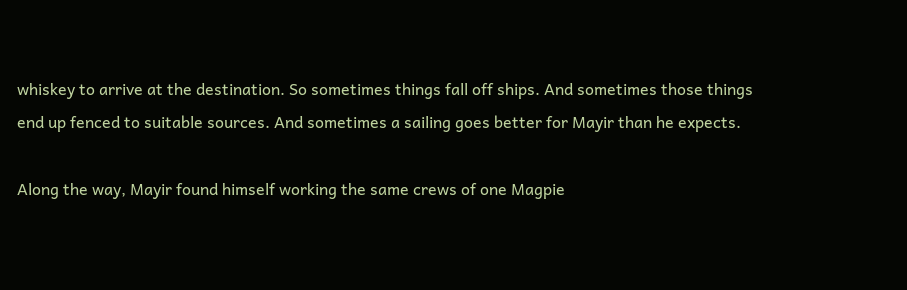whiskey to arrive at the destination. So sometimes things fall off ships. And sometimes those things end up fenced to suitable sources. And sometimes a sailing goes better for Mayir than he expects.

Along the way, Mayir found himself working the same crews of one Magpie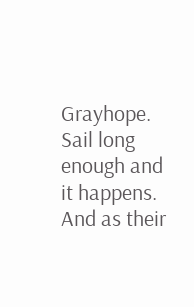Grayhope. Sail long enough and it happens. And as their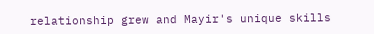relationship grew and Mayir's unique skills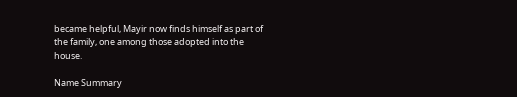became helpful, Mayir now finds himself as part of the family, one among those adopted into the house.

Name Summary